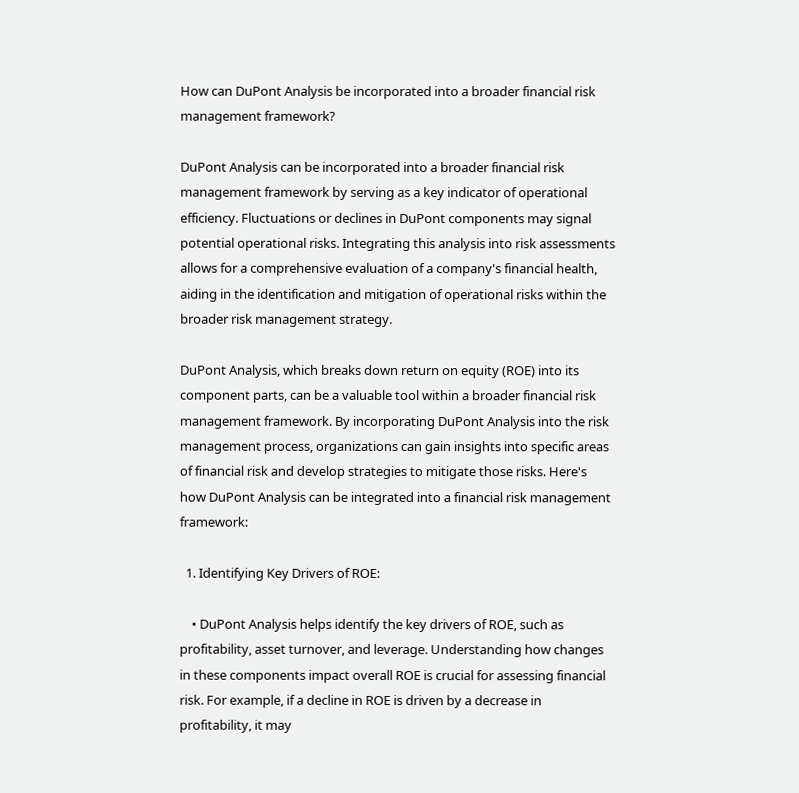How can DuPont Analysis be incorporated into a broader financial risk management framework?

DuPont Analysis can be incorporated into a broader financial risk management framework by serving as a key indicator of operational efficiency. Fluctuations or declines in DuPont components may signal potential operational risks. Integrating this analysis into risk assessments allows for a comprehensive evaluation of a company's financial health, aiding in the identification and mitigation of operational risks within the broader risk management strategy.

DuPont Analysis, which breaks down return on equity (ROE) into its component parts, can be a valuable tool within a broader financial risk management framework. By incorporating DuPont Analysis into the risk management process, organizations can gain insights into specific areas of financial risk and develop strategies to mitigate those risks. Here's how DuPont Analysis can be integrated into a financial risk management framework:

  1. Identifying Key Drivers of ROE:

    • DuPont Analysis helps identify the key drivers of ROE, such as profitability, asset turnover, and leverage. Understanding how changes in these components impact overall ROE is crucial for assessing financial risk. For example, if a decline in ROE is driven by a decrease in profitability, it may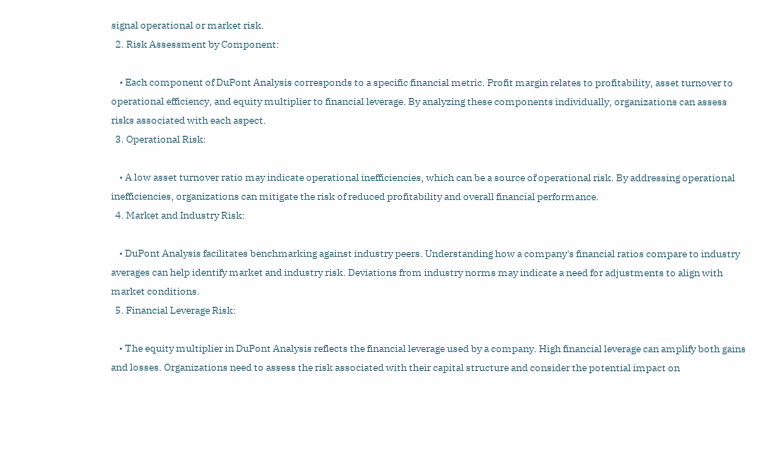signal operational or market risk.
  2. Risk Assessment by Component:

    • Each component of DuPont Analysis corresponds to a specific financial metric. Profit margin relates to profitability, asset turnover to operational efficiency, and equity multiplier to financial leverage. By analyzing these components individually, organizations can assess risks associated with each aspect.
  3. Operational Risk:

    • A low asset turnover ratio may indicate operational inefficiencies, which can be a source of operational risk. By addressing operational inefficiencies, organizations can mitigate the risk of reduced profitability and overall financial performance.
  4. Market and Industry Risk:

    • DuPont Analysis facilitates benchmarking against industry peers. Understanding how a company's financial ratios compare to industry averages can help identify market and industry risk. Deviations from industry norms may indicate a need for adjustments to align with market conditions.
  5. Financial Leverage Risk:

    • The equity multiplier in DuPont Analysis reflects the financial leverage used by a company. High financial leverage can amplify both gains and losses. Organizations need to assess the risk associated with their capital structure and consider the potential impact on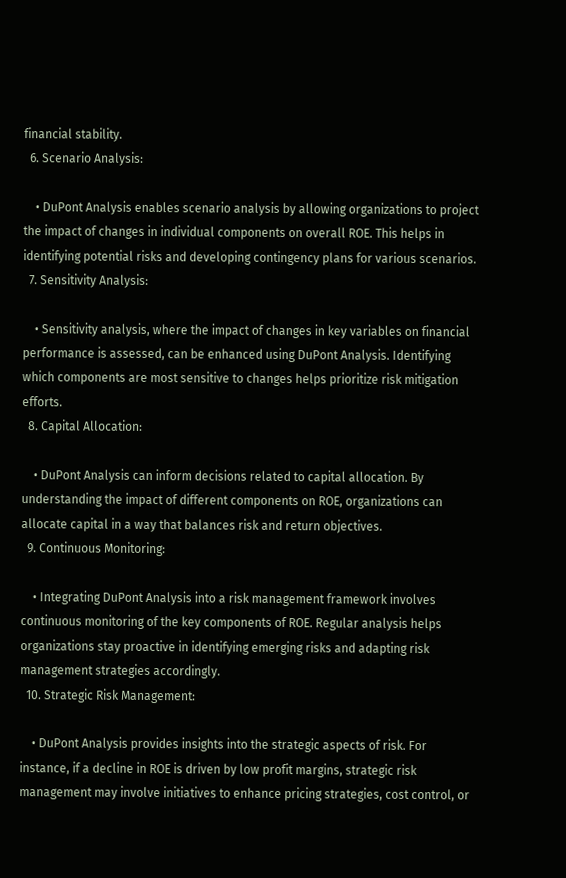financial stability.
  6. Scenario Analysis:

    • DuPont Analysis enables scenario analysis by allowing organizations to project the impact of changes in individual components on overall ROE. This helps in identifying potential risks and developing contingency plans for various scenarios.
  7. Sensitivity Analysis:

    • Sensitivity analysis, where the impact of changes in key variables on financial performance is assessed, can be enhanced using DuPont Analysis. Identifying which components are most sensitive to changes helps prioritize risk mitigation efforts.
  8. Capital Allocation:

    • DuPont Analysis can inform decisions related to capital allocation. By understanding the impact of different components on ROE, organizations can allocate capital in a way that balances risk and return objectives.
  9. Continuous Monitoring:

    • Integrating DuPont Analysis into a risk management framework involves continuous monitoring of the key components of ROE. Regular analysis helps organizations stay proactive in identifying emerging risks and adapting risk management strategies accordingly.
  10. Strategic Risk Management:

    • DuPont Analysis provides insights into the strategic aspects of risk. For instance, if a decline in ROE is driven by low profit margins, strategic risk management may involve initiatives to enhance pricing strategies, cost control, or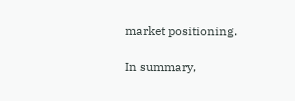market positioning.

In summary,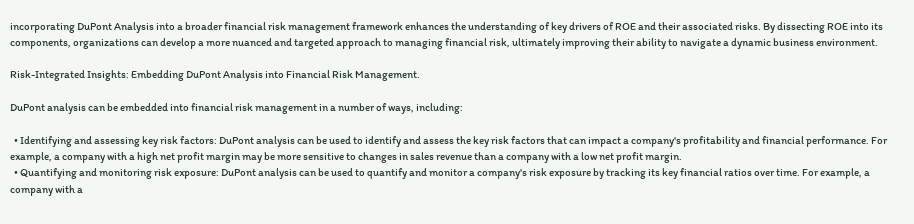incorporating DuPont Analysis into a broader financial risk management framework enhances the understanding of key drivers of ROE and their associated risks. By dissecting ROE into its components, organizations can develop a more nuanced and targeted approach to managing financial risk, ultimately improving their ability to navigate a dynamic business environment.

Risk-Integrated Insights: Embedding DuPont Analysis into Financial Risk Management.

DuPont analysis can be embedded into financial risk management in a number of ways, including:

  • Identifying and assessing key risk factors: DuPont analysis can be used to identify and assess the key risk factors that can impact a company's profitability and financial performance. For example, a company with a high net profit margin may be more sensitive to changes in sales revenue than a company with a low net profit margin.
  • Quantifying and monitoring risk exposure: DuPont analysis can be used to quantify and monitor a company's risk exposure by tracking its key financial ratios over time. For example, a company with a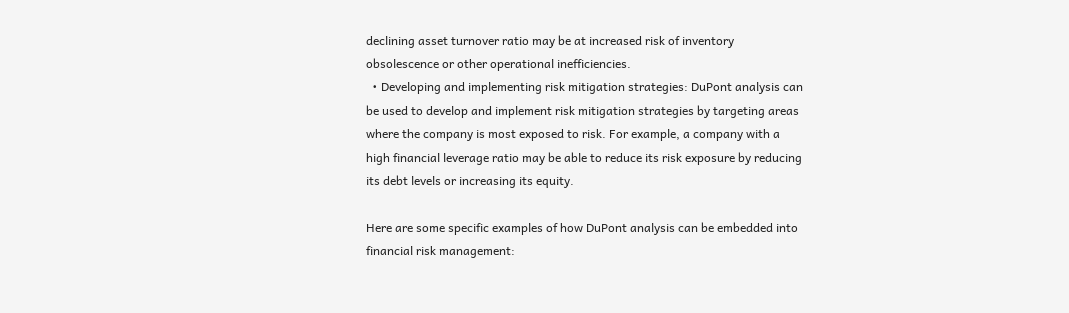declining asset turnover ratio may be at increased risk of inventory obsolescence or other operational inefficiencies.
  • Developing and implementing risk mitigation strategies: DuPont analysis can be used to develop and implement risk mitigation strategies by targeting areas where the company is most exposed to risk. For example, a company with a high financial leverage ratio may be able to reduce its risk exposure by reducing its debt levels or increasing its equity.

Here are some specific examples of how DuPont analysis can be embedded into financial risk management: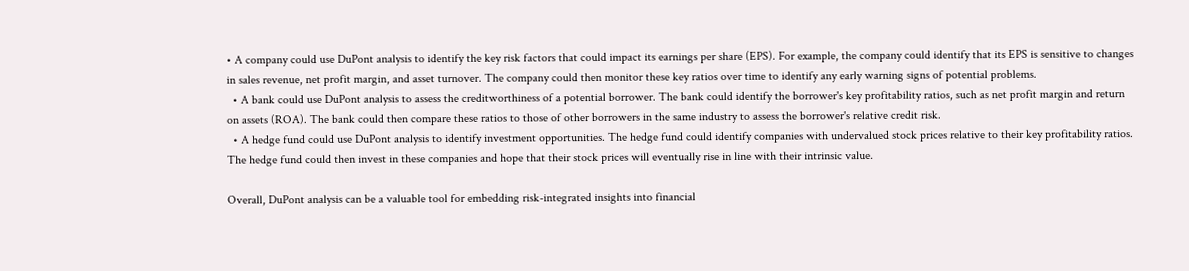• A company could use DuPont analysis to identify the key risk factors that could impact its earnings per share (EPS). For example, the company could identify that its EPS is sensitive to changes in sales revenue, net profit margin, and asset turnover. The company could then monitor these key ratios over time to identify any early warning signs of potential problems.
  • A bank could use DuPont analysis to assess the creditworthiness of a potential borrower. The bank could identify the borrower's key profitability ratios, such as net profit margin and return on assets (ROA). The bank could then compare these ratios to those of other borrowers in the same industry to assess the borrower's relative credit risk.
  • A hedge fund could use DuPont analysis to identify investment opportunities. The hedge fund could identify companies with undervalued stock prices relative to their key profitability ratios. The hedge fund could then invest in these companies and hope that their stock prices will eventually rise in line with their intrinsic value.

Overall, DuPont analysis can be a valuable tool for embedding risk-integrated insights into financial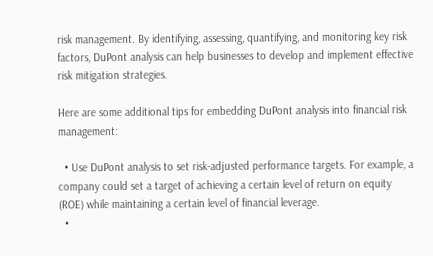risk management. By identifying, assessing, quantifying, and monitoring key risk factors, DuPont analysis can help businesses to develop and implement effective risk mitigation strategies.

Here are some additional tips for embedding DuPont analysis into financial risk management:

  • Use DuPont analysis to set risk-adjusted performance targets. For example, a company could set a target of achieving a certain level of return on equity (ROE) while maintaining a certain level of financial leverage.
  •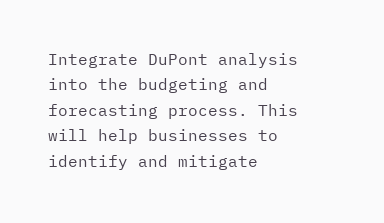Integrate DuPont analysis into the budgeting and forecasting process. This will help businesses to identify and mitigate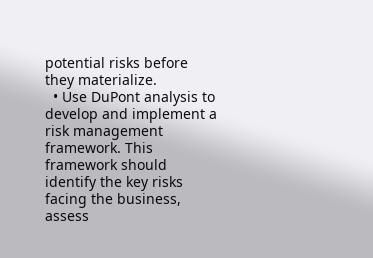potential risks before they materialize.
  • Use DuPont analysis to develop and implement a risk management framework. This framework should identify the key risks facing the business, assess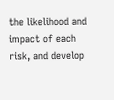the likelihood and impact of each risk, and develop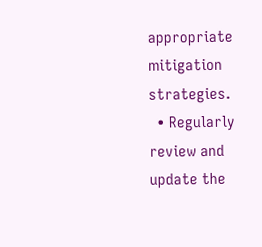appropriate mitigation strategies.
  • Regularly review and update the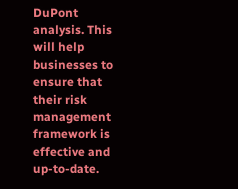DuPont analysis. This will help businesses to ensure that their risk management framework is effective and up-to-date.